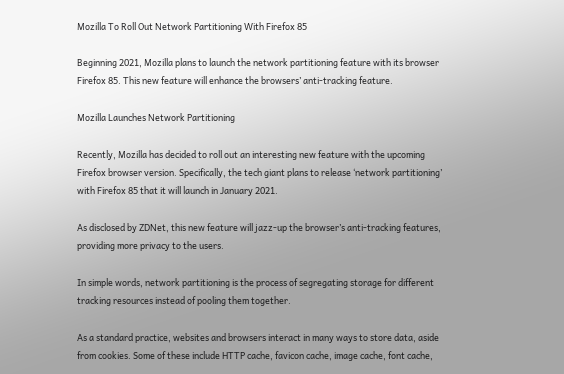Mozilla To Roll Out Network Partitioning With Firefox 85

Beginning 2021, Mozilla plans to launch the network partitioning feature with its browser Firefox 85. This new feature will enhance the browsers’ anti-tracking feature.

Mozilla Launches Network Partitioning

Recently, Mozilla has decided to roll out an interesting new feature with the upcoming Firefox browser version. Specifically, the tech giant plans to release ‘network partitioning’ with Firefox 85 that it will launch in January 2021.

As disclosed by ZDNet, this new feature will jazz-up the browser’s anti-tracking features, providing more privacy to the users.

In simple words, network partitioning is the process of segregating storage for different tracking resources instead of pooling them together.

As a standard practice, websites and browsers interact in many ways to store data, aside from cookies. Some of these include HTTP cache, favicon cache, image cache, font cache,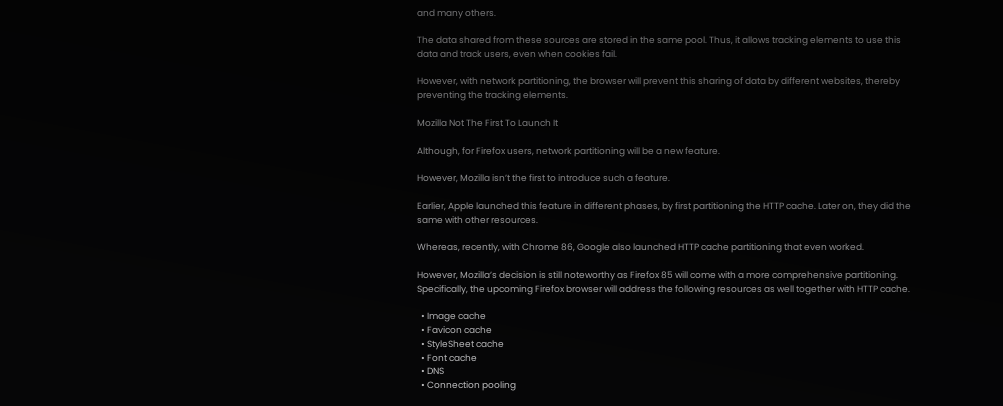and many others.

The data shared from these sources are stored in the same pool. Thus, it allows tracking elements to use this data and track users, even when cookies fail.

However, with network partitioning, the browser will prevent this sharing of data by different websites, thereby preventing the tracking elements.

Mozilla Not The First To Launch It

Although, for Firefox users, network partitioning will be a new feature.

However, Mozilla isn’t the first to introduce such a feature.

Earlier, Apple launched this feature in different phases, by first partitioning the HTTP cache. Later on, they did the same with other resources.

Whereas, recently, with Chrome 86, Google also launched HTTP cache partitioning that even worked.

However, Mozilla’s decision is still noteworthy as Firefox 85 will come with a more comprehensive partitioning. Specifically, the upcoming Firefox browser will address the following resources as well together with HTTP cache.

  • Image cache
  • Favicon cache
  • StyleSheet cache
  • Font cache
  • DNS
  • Connection pooling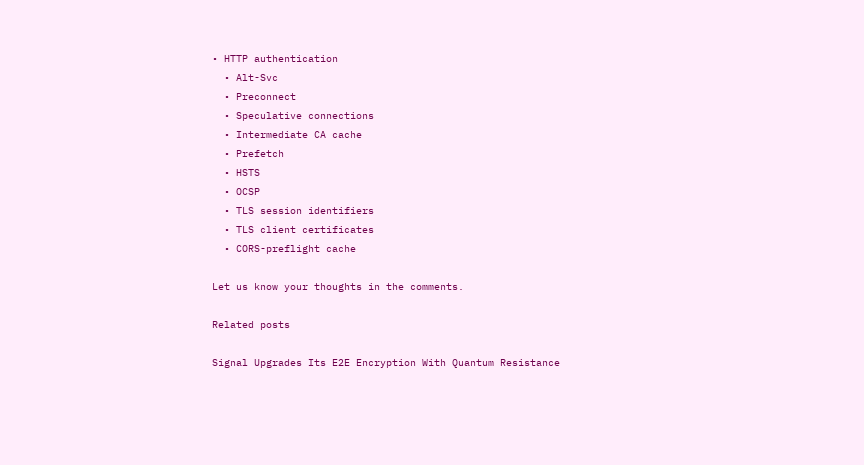• HTTP authentication
  • Alt-Svc
  • Preconnect
  • Speculative connections
  • Intermediate CA cache
  • Prefetch
  • HSTS
  • OCSP
  • TLS session identifiers
  • TLS client certificates
  • CORS-preflight cache

Let us know your thoughts in the comments.

Related posts

Signal Upgrades Its E2E Encryption With Quantum Resistance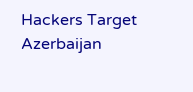Hackers Target Azerbaijan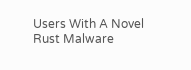Users With A Novel Rust Malware